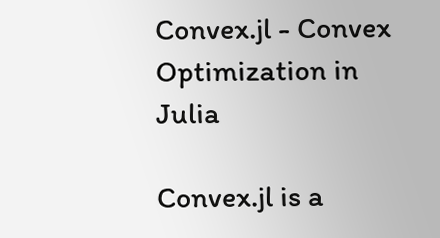Convex.jl - Convex Optimization in Julia

Convex.jl is a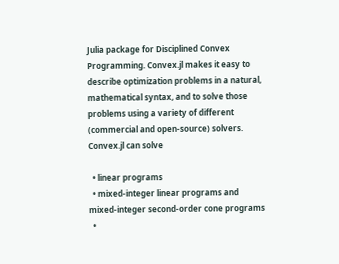Julia package for Disciplined Convex Programming. Convex.jl makes it easy to describe optimization problems in a natural, mathematical syntax, and to solve those problems using a variety of different (commercial and open-source) solvers. Convex.jl can solve

  • linear programs
  • mixed-integer linear programs and mixed-integer second-order cone programs
  •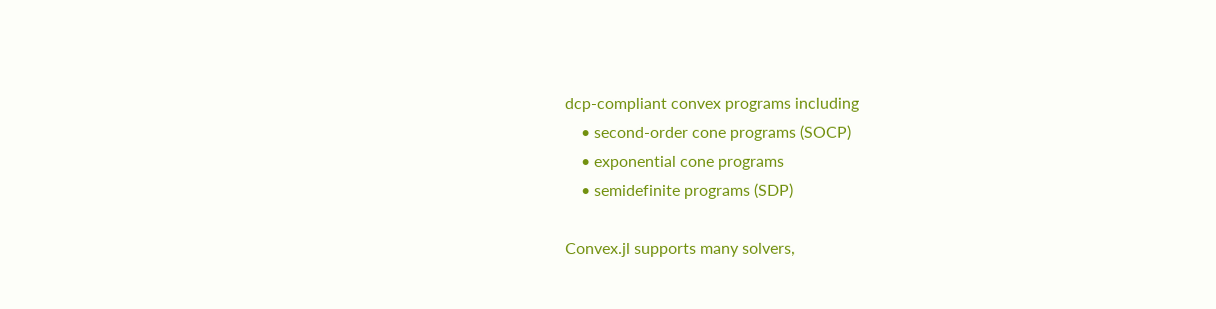dcp-compliant convex programs including
    • second-order cone programs (SOCP)
    • exponential cone programs
    • semidefinite programs (SDP)

Convex.jl supports many solvers,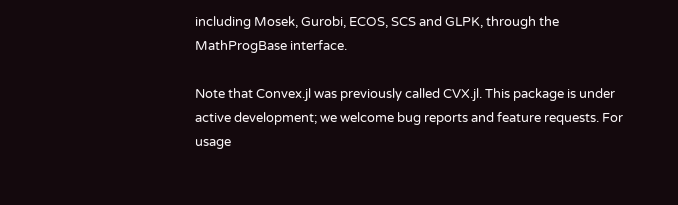including Mosek, Gurobi, ECOS, SCS and GLPK, through the MathProgBase interface.

Note that Convex.jl was previously called CVX.jl. This package is under active development; we welcome bug reports and feature requests. For usage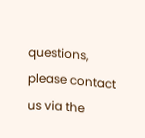questions, please contact us via the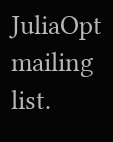JuliaOpt mailing list.